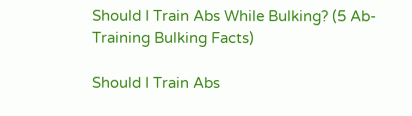Should I Train Abs While Bulking? (5 Ab-Training Bulking Facts)

Should I Train Abs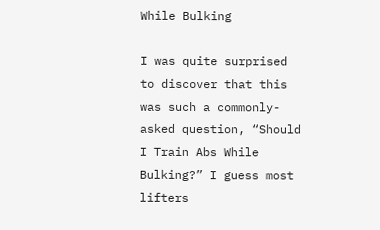While Bulking

I was quite surprised to discover that this was such a commonly-asked question, “Should I Train Abs While Bulking?” I guess most lifters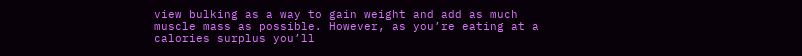view bulking as a way to gain weight and add as much muscle mass as possible. However, as you’re eating at a calories surplus you’ll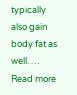typically also gain body fat as well. … Read more